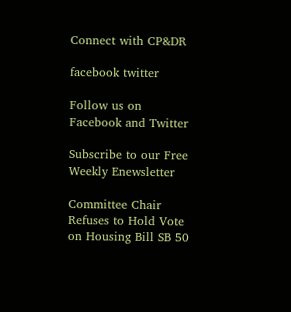Connect with CP&DR

facebook twitter

Follow us on Facebook and Twitter

Subscribe to our Free Weekly Enewsletter

Committee Chair Refuses to Hold Vote on Housing Bill SB 50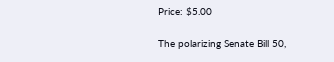Price: $5.00

The polarizing Senate Bill 50,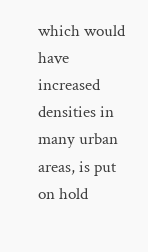which would have increased densities in many urban areas, is put on hold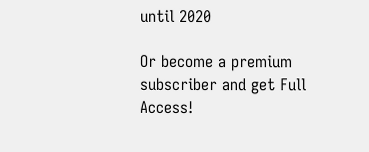until 2020

Or become a premium subscriber and get Full Access!